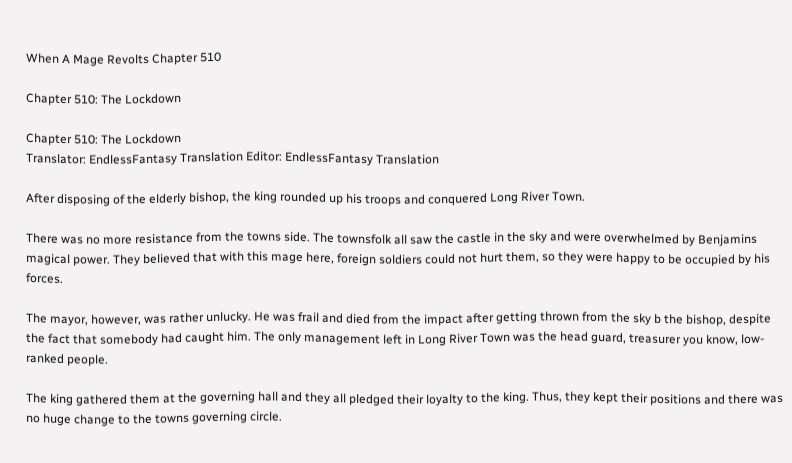When A Mage Revolts Chapter 510

Chapter 510: The Lockdown

Chapter 510: The Lockdown
Translator: EndlessFantasy Translation Editor: EndlessFantasy Translation

After disposing of the elderly bishop, the king rounded up his troops and conquered Long River Town.

There was no more resistance from the towns side. The townsfolk all saw the castle in the sky and were overwhelmed by Benjamins magical power. They believed that with this mage here, foreign soldiers could not hurt them, so they were happy to be occupied by his forces.

The mayor, however, was rather unlucky. He was frail and died from the impact after getting thrown from the sky b the bishop, despite the fact that somebody had caught him. The only management left in Long River Town was the head guard, treasurer you know, low-ranked people.

The king gathered them at the governing hall and they all pledged their loyalty to the king. Thus, they kept their positions and there was no huge change to the towns governing circle.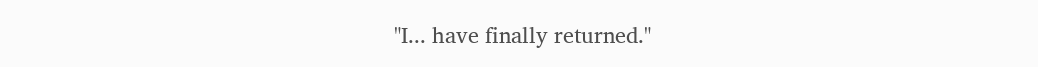"I... have finally returned."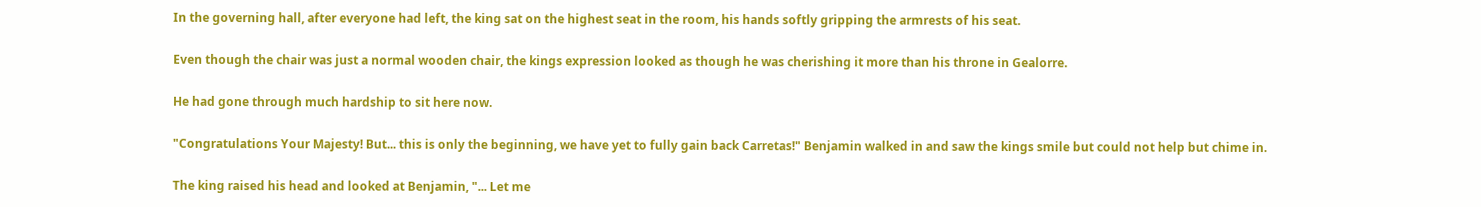In the governing hall, after everyone had left, the king sat on the highest seat in the room, his hands softly gripping the armrests of his seat.

Even though the chair was just a normal wooden chair, the kings expression looked as though he was cherishing it more than his throne in Gealorre.

He had gone through much hardship to sit here now.

"Congratulations Your Majesty! But... this is only the beginning, we have yet to fully gain back Carretas!" Benjamin walked in and saw the kings smile but could not help but chime in.

The king raised his head and looked at Benjamin, "... Let me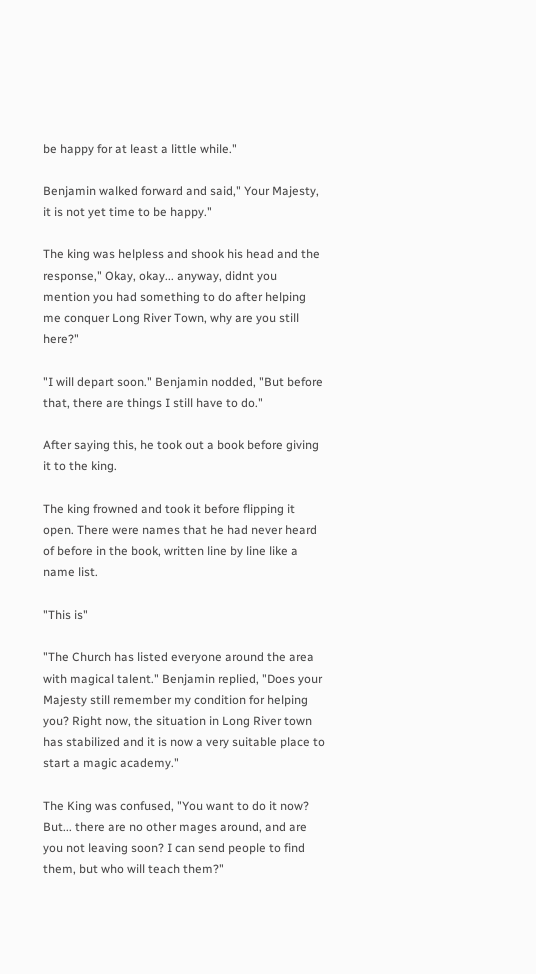be happy for at least a little while."

Benjamin walked forward and said," Your Majesty, it is not yet time to be happy."

The king was helpless and shook his head and the response," Okay, okay... anyway, didnt you mention you had something to do after helping me conquer Long River Town, why are you still here?"

"I will depart soon." Benjamin nodded, "But before that, there are things I still have to do."

After saying this, he took out a book before giving it to the king.

The king frowned and took it before flipping it open. There were names that he had never heard of before in the book, written line by line like a name list.

"This is"

"The Church has listed everyone around the area with magical talent." Benjamin replied, "Does your Majesty still remember my condition for helping you? Right now, the situation in Long River town has stabilized and it is now a very suitable place to start a magic academy."

The King was confused, "You want to do it now? But... there are no other mages around, and are you not leaving soon? I can send people to find them, but who will teach them?"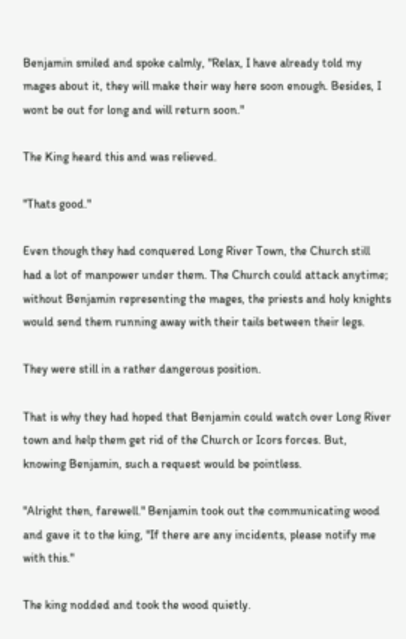Benjamin smiled and spoke calmly, "Relax, I have already told my mages about it, they will make their way here soon enough. Besides, I wont be out for long and will return soon."

The King heard this and was relieved.

"Thats good."

Even though they had conquered Long River Town, the Church still had a lot of manpower under them. The Church could attack anytime; without Benjamin representing the mages, the priests and holy knights would send them running away with their tails between their legs.

They were still in a rather dangerous position.

That is why they had hoped that Benjamin could watch over Long River town and help them get rid of the Church or Icors forces. But, knowing Benjamin, such a request would be pointless.

"Alright then, farewell." Benjamin took out the communicating wood and gave it to the king, "If there are any incidents, please notify me with this."

The king nodded and took the wood quietly.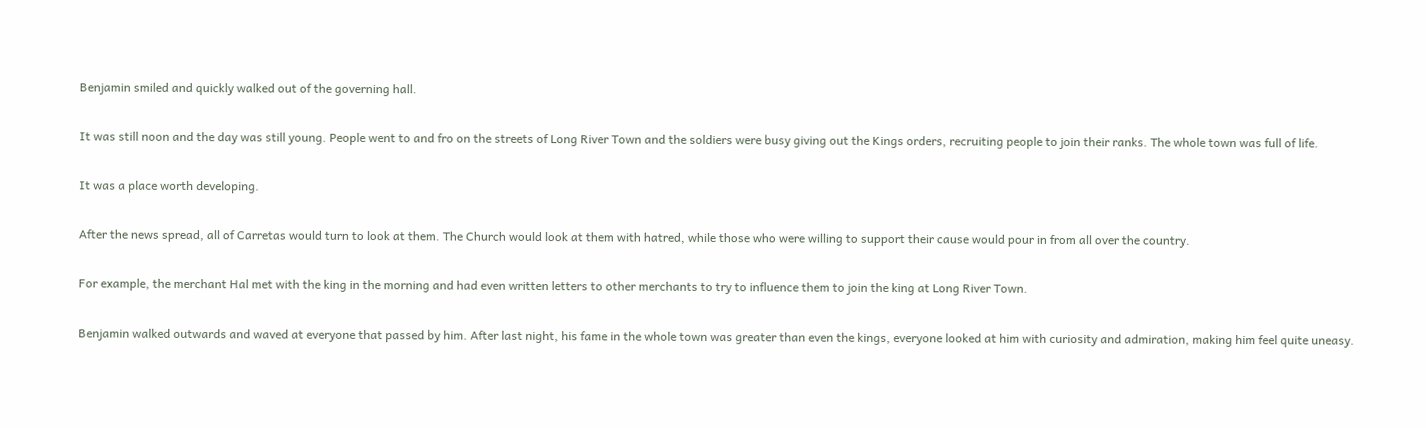Benjamin smiled and quickly walked out of the governing hall.

It was still noon and the day was still young. People went to and fro on the streets of Long River Town and the soldiers were busy giving out the Kings orders, recruiting people to join their ranks. The whole town was full of life.

It was a place worth developing.

After the news spread, all of Carretas would turn to look at them. The Church would look at them with hatred, while those who were willing to support their cause would pour in from all over the country.

For example, the merchant Hal met with the king in the morning and had even written letters to other merchants to try to influence them to join the king at Long River Town.

Benjamin walked outwards and waved at everyone that passed by him. After last night, his fame in the whole town was greater than even the kings, everyone looked at him with curiosity and admiration, making him feel quite uneasy.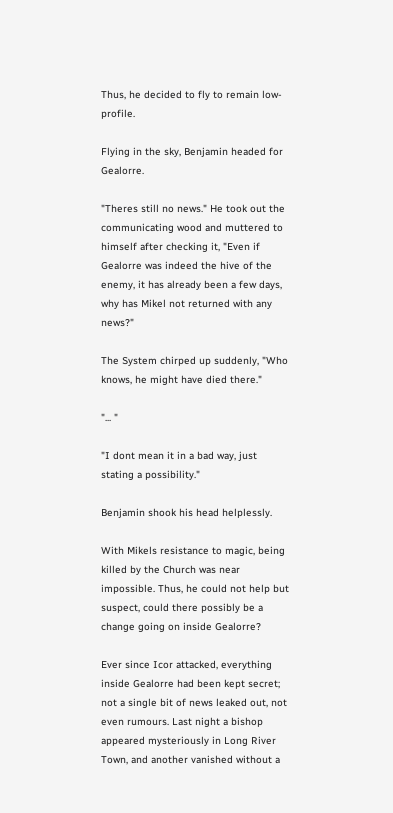Thus, he decided to fly to remain low-profile.

Flying in the sky, Benjamin headed for Gealorre.

"Theres still no news." He took out the communicating wood and muttered to himself after checking it, "Even if Gealorre was indeed the hive of the enemy, it has already been a few days, why has Mikel not returned with any news?"

The System chirped up suddenly, "Who knows, he might have died there."

"... "

"I dont mean it in a bad way, just stating a possibility."

Benjamin shook his head helplessly.

With Mikels resistance to magic, being killed by the Church was near impossible. Thus, he could not help but suspect, could there possibly be a change going on inside Gealorre?

Ever since Icor attacked, everything inside Gealorre had been kept secret; not a single bit of news leaked out, not even rumours. Last night a bishop appeared mysteriously in Long River Town, and another vanished without a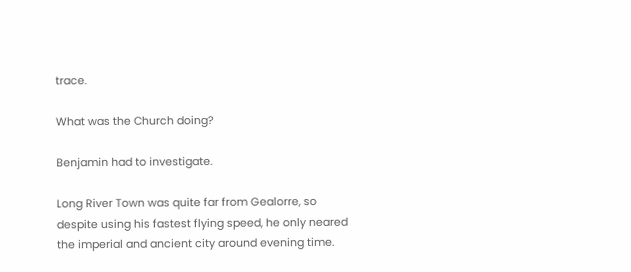trace.

What was the Church doing?

Benjamin had to investigate.

Long River Town was quite far from Gealorre, so despite using his fastest flying speed, he only neared the imperial and ancient city around evening time.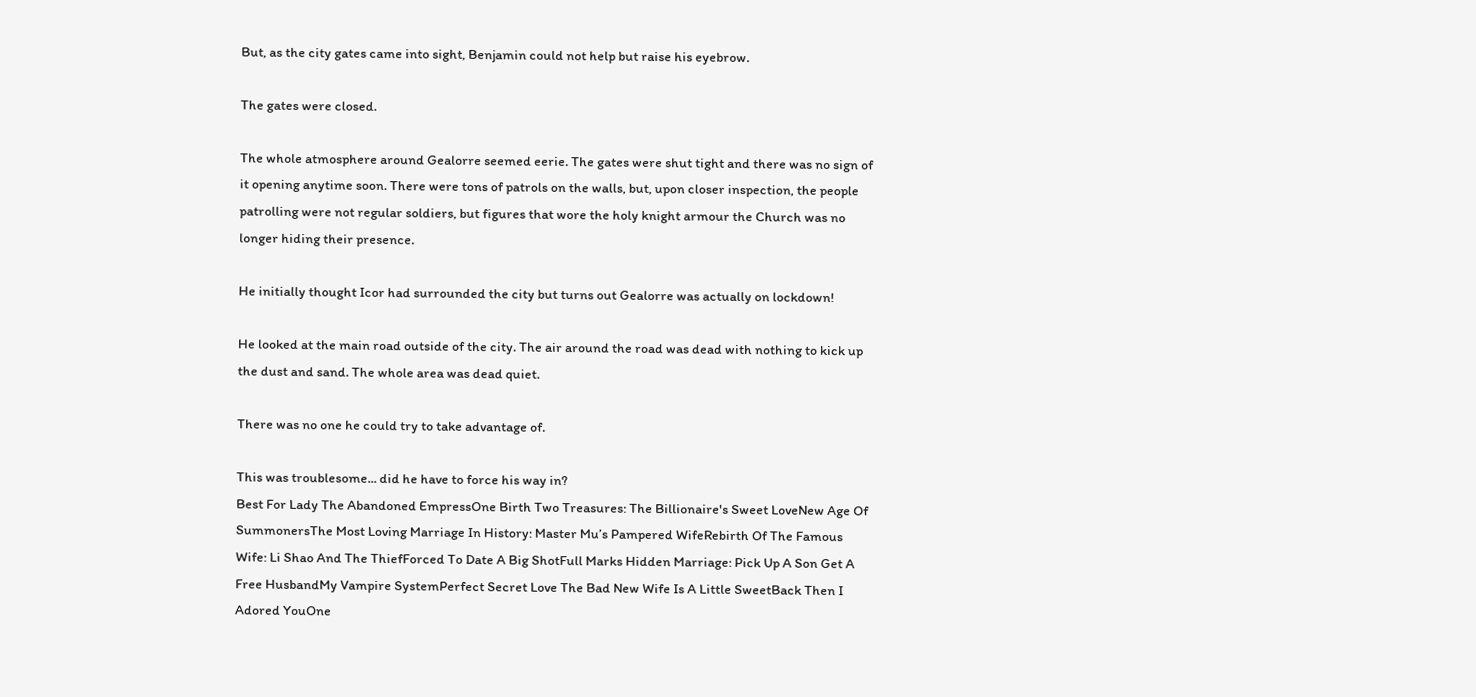But, as the city gates came into sight, Benjamin could not help but raise his eyebrow.

The gates were closed.

The whole atmosphere around Gealorre seemed eerie. The gates were shut tight and there was no sign of it opening anytime soon. There were tons of patrols on the walls, but, upon closer inspection, the people patrolling were not regular soldiers, but figures that wore the holy knight armour the Church was no longer hiding their presence.

He initially thought Icor had surrounded the city but turns out Gealorre was actually on lockdown!

He looked at the main road outside of the city. The air around the road was dead with nothing to kick up the dust and sand. The whole area was dead quiet.

There was no one he could try to take advantage of.

This was troublesome... did he have to force his way in?
Best For Lady The Abandoned EmpressOne Birth Two Treasures: The Billionaire's Sweet LoveNew Age Of SummonersThe Most Loving Marriage In History: Master Mu’s Pampered WifeRebirth Of The Famous Wife: Li Shao And The ThiefForced To Date A Big ShotFull Marks Hidden Marriage: Pick Up A Son Get A Free HusbandMy Vampire SystemPerfect Secret Love The Bad New Wife Is A Little SweetBack Then I Adored YouOne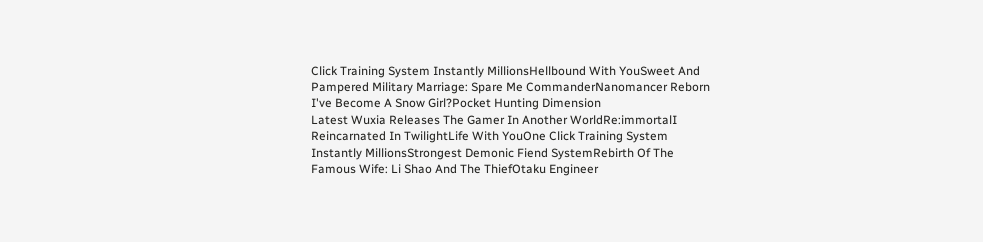Click Training System Instantly MillionsHellbound With YouSweet And Pampered Military Marriage: Spare Me CommanderNanomancer Reborn I've Become A Snow Girl?Pocket Hunting Dimension
Latest Wuxia Releases The Gamer In Another WorldRe:immortalI Reincarnated In TwilightLife With YouOne Click Training System Instantly MillionsStrongest Demonic Fiend SystemRebirth Of The Famous Wife: Li Shao And The ThiefOtaku Engineer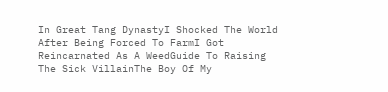In Great Tang DynastyI Shocked The World After Being Forced To FarmI Got Reincarnated As A WeedGuide To Raising The Sick VillainThe Boy Of My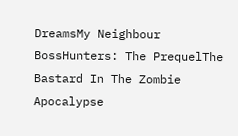DreamsMy Neighbour BossHunters: The PrequelThe Bastard In The Zombie Apocalypse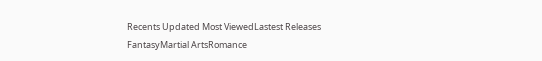Recents Updated Most ViewedLastest Releases
FantasyMartial ArtsRomance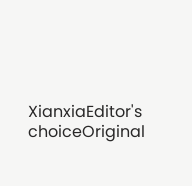XianxiaEditor's choiceOriginal